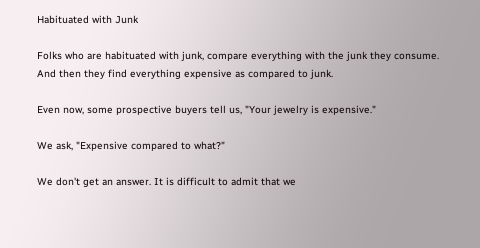Habituated with Junk

Folks who are habituated with junk, compare everything with the junk they consume. And then they find everything expensive as compared to junk.

Even now, some prospective buyers tell us, "Your jewelry is expensive."

We ask, "Expensive compared to what?"

We don't get an answer. It is difficult to admit that we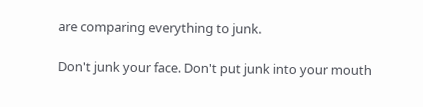are comparing everything to junk.

Don't junk your face. Don't put junk into your mouth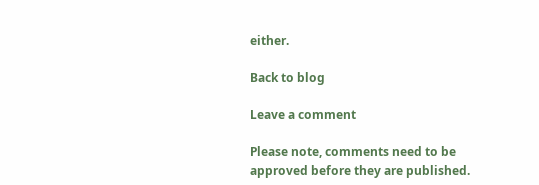either.

Back to blog

Leave a comment

Please note, comments need to be approved before they are published.